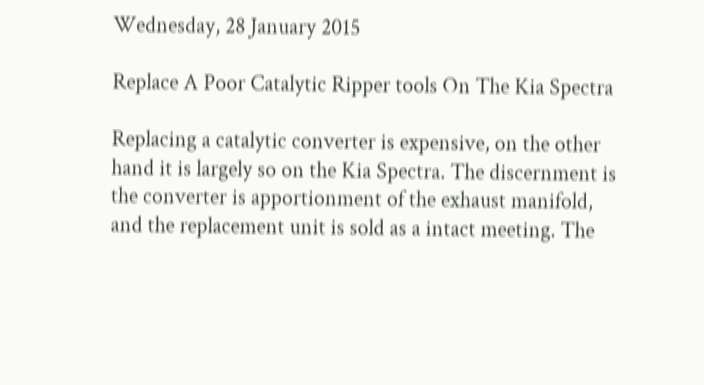Wednesday, 28 January 2015

Replace A Poor Catalytic Ripper tools On The Kia Spectra

Replacing a catalytic converter is expensive, on the other hand it is largely so on the Kia Spectra. The discernment is the converter is apportionment of the exhaust manifold, and the replacement unit is sold as a intact meeting. The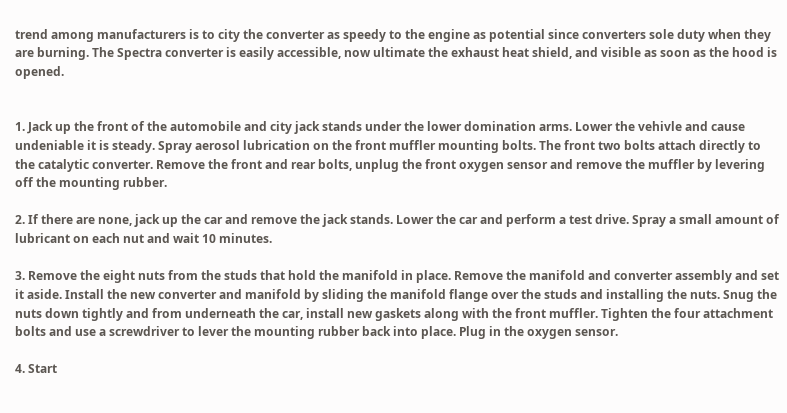trend among manufacturers is to city the converter as speedy to the engine as potential since converters sole duty when they are burning. The Spectra converter is easily accessible, now ultimate the exhaust heat shield, and visible as soon as the hood is opened.


1. Jack up the front of the automobile and city jack stands under the lower domination arms. Lower the vehivle and cause undeniable it is steady. Spray aerosol lubrication on the front muffler mounting bolts. The front two bolts attach directly to the catalytic converter. Remove the front and rear bolts, unplug the front oxygen sensor and remove the muffler by levering off the mounting rubber.

2. If there are none, jack up the car and remove the jack stands. Lower the car and perform a test drive. Spray a small amount of lubricant on each nut and wait 10 minutes.

3. Remove the eight nuts from the studs that hold the manifold in place. Remove the manifold and converter assembly and set it aside. Install the new converter and manifold by sliding the manifold flange over the studs and installing the nuts. Snug the nuts down tightly and from underneath the car, install new gaskets along with the front muffler. Tighten the four attachment bolts and use a screwdriver to lever the mounting rubber back into place. Plug in the oxygen sensor.

4. Start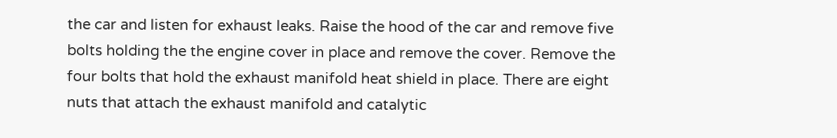the car and listen for exhaust leaks. Raise the hood of the car and remove five bolts holding the the engine cover in place and remove the cover. Remove the four bolts that hold the exhaust manifold heat shield in place. There are eight nuts that attach the exhaust manifold and catalytic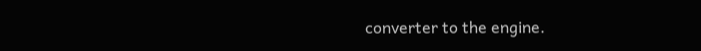converter to the engine.